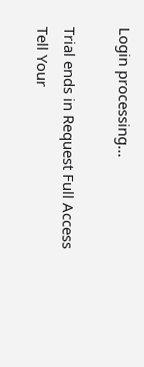Login processing...

Trial ends in Request Full Access Tell Your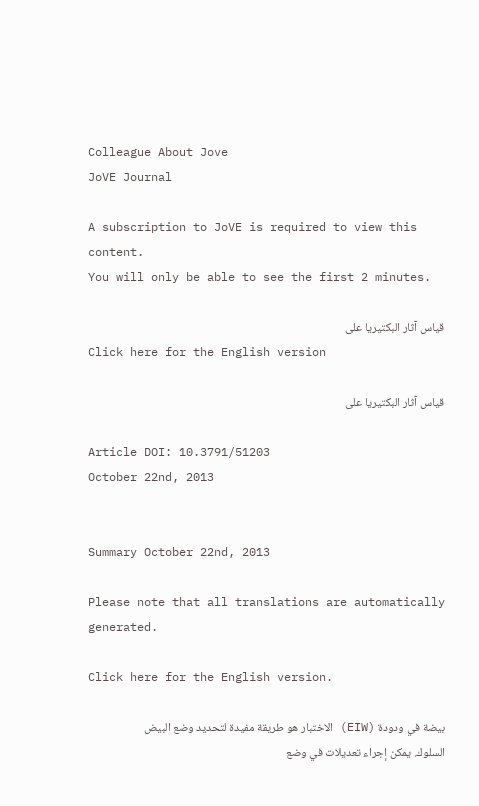Colleague About Jove
JoVE Journal

A subscription to JoVE is required to view this content.
You will only be able to see the first 2 minutes.

قياس آثار البكتيريا على
Click here for the English version

قياس آثار البكتيريا على

Article DOI: 10.3791/51203
October 22nd, 2013


Summary October 22nd, 2013

Please note that all translations are automatically generated.

Click here for the English version.

بيضة في ودودة (EIW) الاختبار هو طريقة مفيدة لتحديد وضع البيض السلوك. يمكن إجراء تعديلات في وضع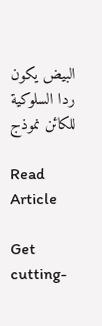البيض يكون ردا السلوكية للكائن نموذج

Read Article

Get cutting-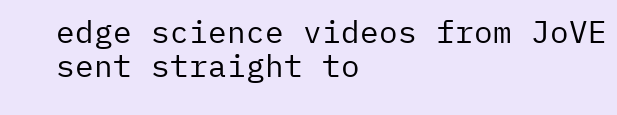edge science videos from JoVE sent straight to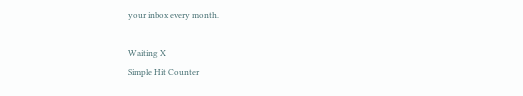your inbox every month.

Waiting X
Simple Hit Counter